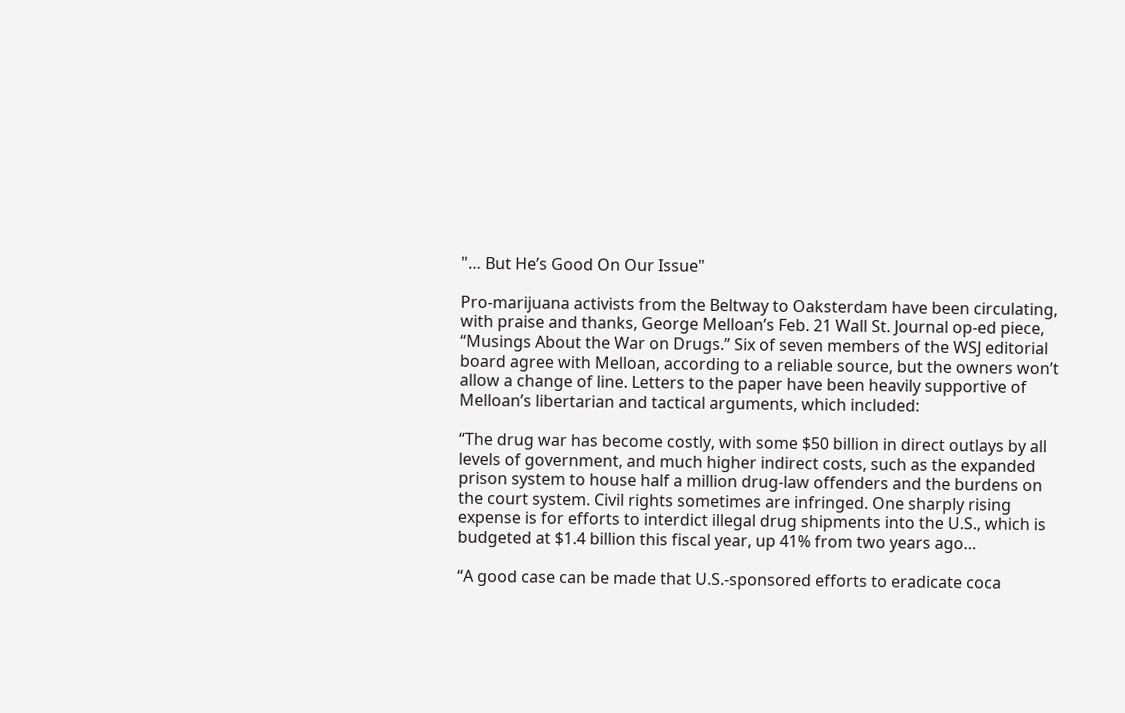"… But He’s Good On Our Issue"

Pro-marijuana activists from the Beltway to Oaksterdam have been circulating, with praise and thanks, George Melloan’s Feb. 21 Wall St. Journal op-ed piece, “Musings About the War on Drugs.” Six of seven members of the WSJ editorial board agree with Melloan, according to a reliable source, but the owners won’t allow a change of line. Letters to the paper have been heavily supportive of Melloan’s libertarian and tactical arguments, which included:

“The drug war has become costly, with some $50 billion in direct outlays by all levels of government, and much higher indirect costs, such as the expanded prison system to house half a million drug-law offenders and the burdens on the court system. Civil rights sometimes are infringed. One sharply rising expense is for efforts to interdict illegal drug shipments into the U.S., which is budgeted at $1.4 billion this fiscal year, up 41% from two years ago…

“A good case can be made that U.S.-sponsored efforts to eradicate coca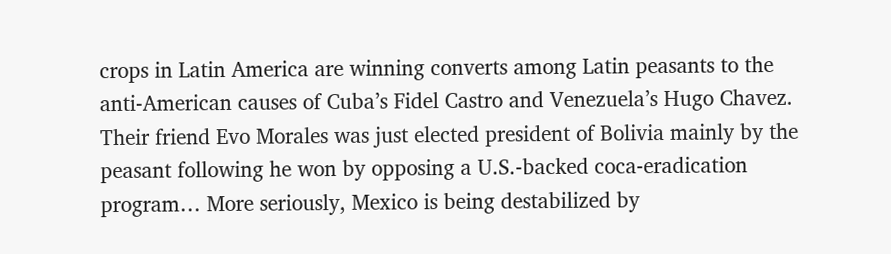crops in Latin America are winning converts among Latin peasants to the anti-American causes of Cuba’s Fidel Castro and Venezuela’s Hugo Chavez. Their friend Evo Morales was just elected president of Bolivia mainly by the peasant following he won by opposing a U.S.-backed coca-eradication program… More seriously, Mexico is being destabilized by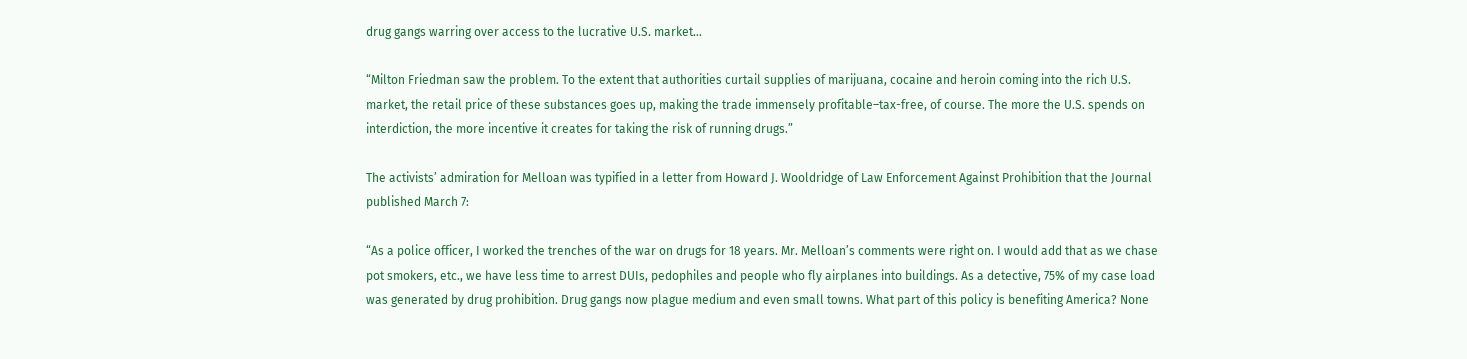drug gangs warring over access to the lucrative U.S. market…

“Milton Friedman saw the problem. To the extent that authorities curtail supplies of marijuana, cocaine and heroin coming into the rich U.S. market, the retail price of these substances goes up, making the trade immensely profitable–tax-free, of course. The more the U.S. spends on interdiction, the more incentive it creates for taking the risk of running drugs.”

The activists’ admiration for Melloan was typified in a letter from Howard J. Wooldridge of Law Enforcement Against Prohibition that the Journal published March 7:

“As a police officer, I worked the trenches of the war on drugs for 18 years. Mr. Melloan’s comments were right on. I would add that as we chase pot smokers, etc., we have less time to arrest DUIs, pedophiles and people who fly airplanes into buildings. As a detective, 75% of my case load was generated by drug prohibition. Drug gangs now plague medium and even small towns. What part of this policy is benefiting America? None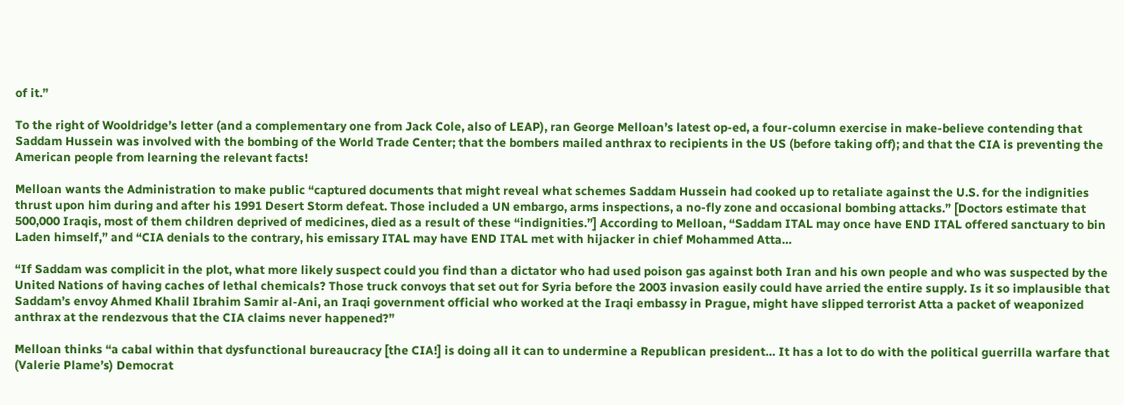of it.”

To the right of Wooldridge’s letter (and a complementary one from Jack Cole, also of LEAP), ran George Melloan’s latest op-ed, a four-column exercise in make-believe contending that Saddam Hussein was involved with the bombing of the World Trade Center; that the bombers mailed anthrax to recipients in the US (before taking off); and that the CIA is preventing the American people from learning the relevant facts!

Melloan wants the Administration to make public “captured documents that might reveal what schemes Saddam Hussein had cooked up to retaliate against the U.S. for the indignities thrust upon him during and after his 1991 Desert Storm defeat. Those included a UN embargo, arms inspections, a no-fly zone and occasional bombing attacks.” [Doctors estimate that 500,000 Iraqis, most of them children deprived of medicines, died as a result of these “indignities.”] According to Melloan, “Saddam ITAL may once have END ITAL offered sanctuary to bin Laden himself,” and “CIA denials to the contrary, his emissary ITAL may have END ITAL met with hijacker in chief Mohammed Atta…

“If Saddam was complicit in the plot, what more likely suspect could you find than a dictator who had used poison gas against both Iran and his own people and who was suspected by the United Nations of having caches of lethal chemicals? Those truck convoys that set out for Syria before the 2003 invasion easily could have arried the entire supply. Is it so implausible that Saddam’s envoy Ahmed Khalil Ibrahim Samir al-Ani, an Iraqi government official who worked at the Iraqi embassy in Prague, might have slipped terrorist Atta a packet of weaponized anthrax at the rendezvous that the CIA claims never happened?”

Melloan thinks “a cabal within that dysfunctional bureaucracy [the CIA!] is doing all it can to undermine a Republican president… It has a lot to do with the political guerrilla warfare that (Valerie Plame’s) Democrat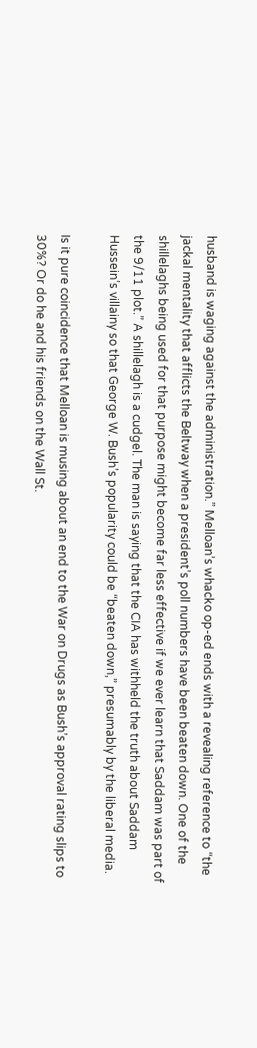husband is waging against the administration.” Melloan’s whacko op-ed ends with a revealing reference to “the jackal mentality that afflicts the Beltway when a president’s poll numbers have been beaten down. One of the shillelaghs being used for that purpose might become far less effective if we ever learn that Saddam was part of the 9/11 plot.” A shillelagh is a cudgel. The man is saying that the CIA has withheld the truth about Saddam Hussein’s villainy so that George W. Bush’s popularity could be “beaten down,” presumably by the liberal media.

Is it pure coincidence that Melloan is musing about an end to the War on Drugs as Bush’s approval rating slips to 30%? Or do he and his friends on the Wall St.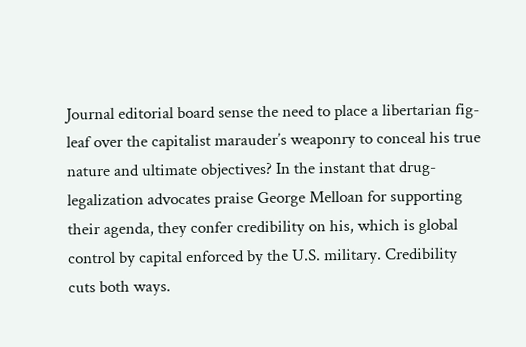Journal editorial board sense the need to place a libertarian fig-leaf over the capitalist marauder’s weaponry to conceal his true nature and ultimate objectives? In the instant that drug-legalization advocates praise George Melloan for supporting their agenda, they confer credibility on his, which is global control by capital enforced by the U.S. military. Credibility cuts both ways.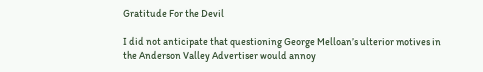Gratitude For the Devil

I did not anticipate that questioning George Melloan’s ulterior motives in the Anderson Valley Advertiser would annoy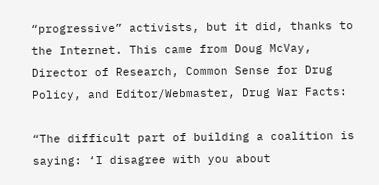“progressive” activists, but it did, thanks to the Internet. This came from Doug McVay, Director of Research, Common Sense for Drug Policy, and Editor/Webmaster, Drug War Facts:

“The difficult part of building a coalition is saying: ‘I disagree with you about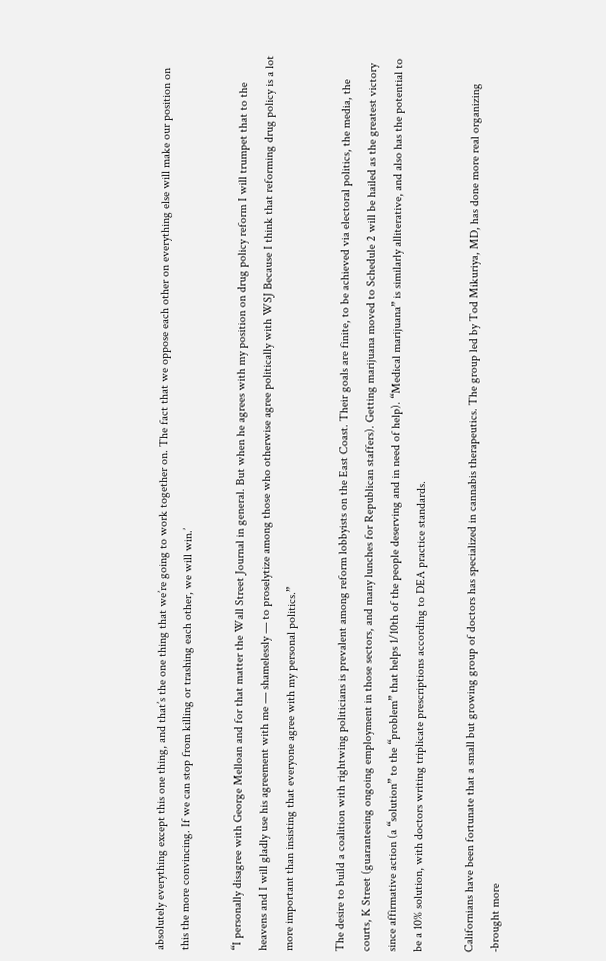absolutely everything except this one thing, and that’s the one thing that we’re going to work together on. The fact that we oppose each other on everything else will make our position on this the more convincing. If we can stop from killing or trashing each other, we will win.’

“I personally disagree with George Melloan and for that matter the Wall Street Journal in general. But when he agrees with my position on drug policy reform I will trumpet that to the heavens and I will gladly use his agreement with me — shamelessly — to proselytize among those who otherwise agree politically with WSJ Because I think that reforming drug policy is a lot more important than insisting that everyone agree with my personal politics.”

The desire to build a coalition with rightwing politicians is prevalent among reform lobbyists on the East Coast. Their goals are finite, to be achieved via electoral politics, the media, the courts, K Street (guaranteeing ongoing employment in those sectors, and many lunches for Republican staffers). Getting marijuana moved to Schedule 2 will be hailed as the greatest victory since affirmative action (a “solution” to the “problem” that helps 1/10th of the people deserving and in need of help). “Medical marijuana” is similarly alliterative, and also has the potential to be a 10% solution, with doctors writing triplicate prescriptions according to DEA practice standards.

Californians have been fortunate that a small but growing group of doctors has specialized in cannabis therapeutics. The group led by Tod Mikuriya, MD, has done more real organizing -brought more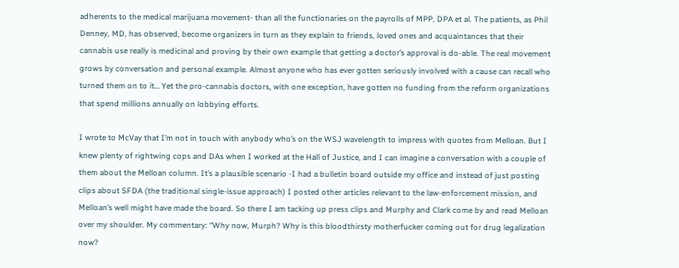adherents to the medical marijuana movement- than all the functionaries on the payrolls of MPP, DPA et al. The patients, as Phil Denney, MD, has observed, become organizers in turn as they explain to friends, loved ones and acquaintances that their cannabis use really is medicinal and proving by their own example that getting a doctor’s approval is do-able. The real movement grows by conversation and personal example. Almost anyone who has ever gotten seriously involved with a cause can recall who turned them on to it… Yet the pro-cannabis doctors, with one exception, have gotten no funding from the reform organizations that spend millions annually on lobbying efforts.

I wrote to McVay that I’m not in touch with anybody who’s on the WSJ wavelength to impress with quotes from Melloan. But I knew plenty of rightwing cops and DAs when I worked at the Hall of Justice, and I can imagine a conversation with a couple of them about the Melloan column. It’s a plausible scenario -I had a bulletin board outside my office and instead of just posting clips about SFDA (the traditional single-issue approach) I posted other articles relevant to the law-enforcement mission, and Melloan’s well might have made the board. So there I am tacking up press clips and Murphy and Clark come by and read Melloan over my shoulder. My commentary: “Why now, Murph? Why is this bloodthirsty motherfucker coming out for drug legalization now?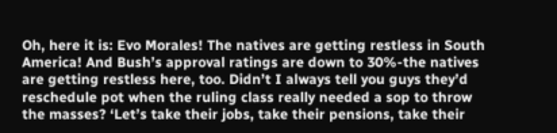Oh, here it is: Evo Morales! The natives are getting restless in South America! And Bush’s approval ratings are down to 30%-the natives are getting restless here, too. Didn’t I always tell you guys they’d reschedule pot when the ruling class really needed a sop to throw the masses? ‘Let’s take their jobs, take their pensions, take their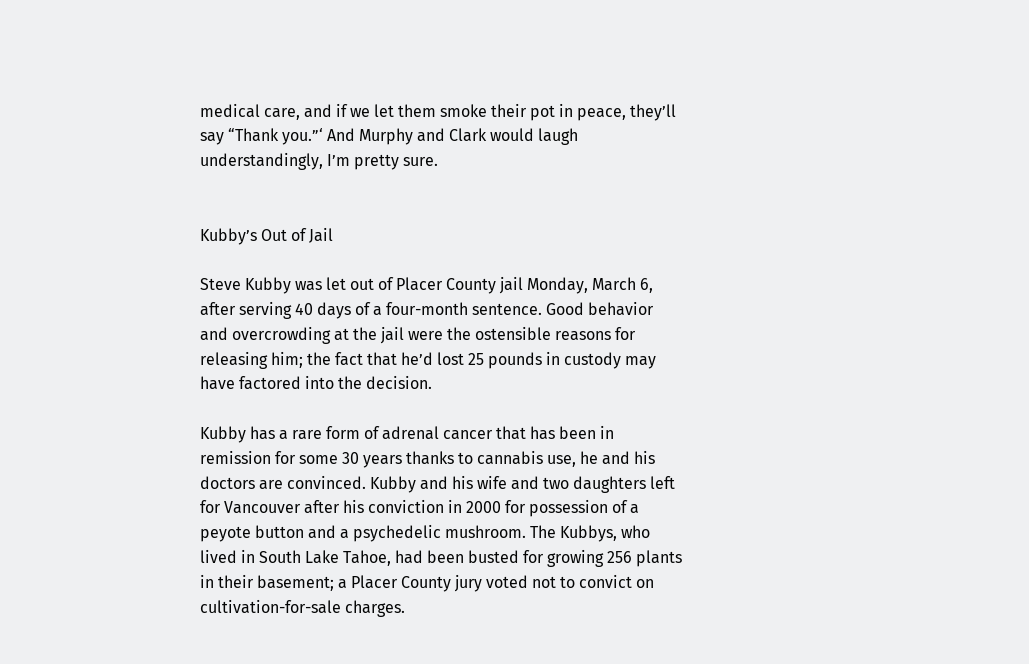medical care, and if we let them smoke their pot in peace, they’ll say “Thank you.”‘ And Murphy and Clark would laugh understandingly, I’m pretty sure.


Kubby’s Out of Jail

Steve Kubby was let out of Placer County jail Monday, March 6, after serving 40 days of a four-month sentence. Good behavior and overcrowding at the jail were the ostensible reasons for releasing him; the fact that he’d lost 25 pounds in custody may have factored into the decision.

Kubby has a rare form of adrenal cancer that has been in remission for some 30 years thanks to cannabis use, he and his doctors are convinced. Kubby and his wife and two daughters left for Vancouver after his conviction in 2000 for possession of a peyote button and a psychedelic mushroom. The Kubbys, who lived in South Lake Tahoe, had been busted for growing 256 plants in their basement; a Placer County jury voted not to convict on cultivation-for-sale charges.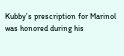Kubby’s prescription for Marinol was honored during his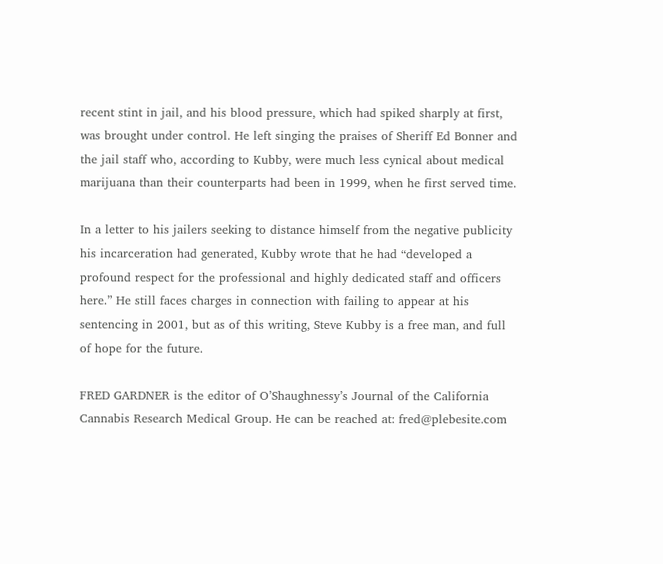recent stint in jail, and his blood pressure, which had spiked sharply at first, was brought under control. He left singing the praises of Sheriff Ed Bonner and the jail staff who, according to Kubby, were much less cynical about medical marijuana than their counterparts had been in 1999, when he first served time.

In a letter to his jailers seeking to distance himself from the negative publicity his incarceration had generated, Kubby wrote that he had “developed a profound respect for the professional and highly dedicated staff and officers here.” He still faces charges in connection with failing to appear at his sentencing in 2001, but as of this writing, Steve Kubby is a free man, and full of hope for the future.

FRED GARDNER is the editor of O’Shaughnessy’s Journal of the California Cannabis Research Medical Group. He can be reached at: fred@plebesite.com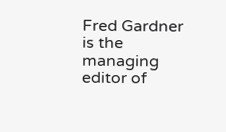Fred Gardner is the managing editor of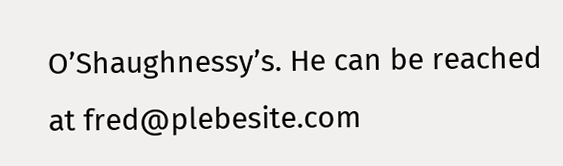O’Shaughnessy’s. He can be reached at fred@plebesite.com